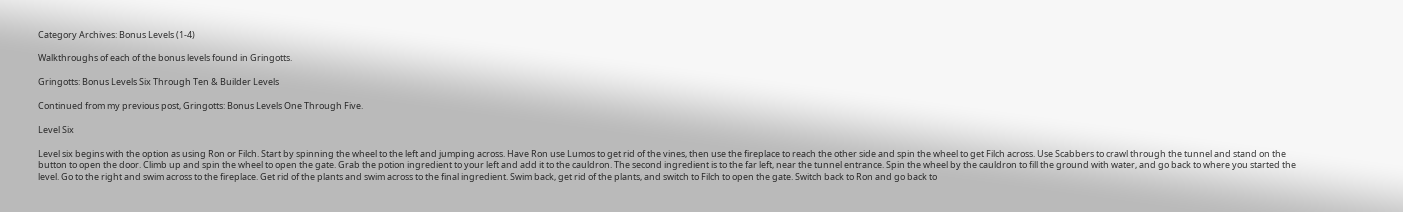Category Archives: Bonus Levels (1-4)

Walkthroughs of each of the bonus levels found in Gringotts.

Gringotts: Bonus Levels Six Through Ten & Builder Levels

Continued from my previous post, Gringotts: Bonus Levels One Through Five.

Level Six

Level six begins with the option as using Ron or Filch. Start by spinning the wheel to the left and jumping across. Have Ron use Lumos to get rid of the vines, then use the fireplace to reach the other side and spin the wheel to get Filch across. Use Scabbers to crawl through the tunnel and stand on the button to open the door. Climb up and spin the wheel to open the gate. Grab the potion ingredient to your left and add it to the cauldron. The second ingredient is to the far left, near the tunnel entrance. Spin the wheel by the cauldron to fill the ground with water, and go back to where you started the level. Go to the right and swim across to the fireplace. Get rid of the plants and swim across to the final ingredient. Swim back, get rid of the plants, and switch to Filch to open the gate. Switch back to Ron and go back to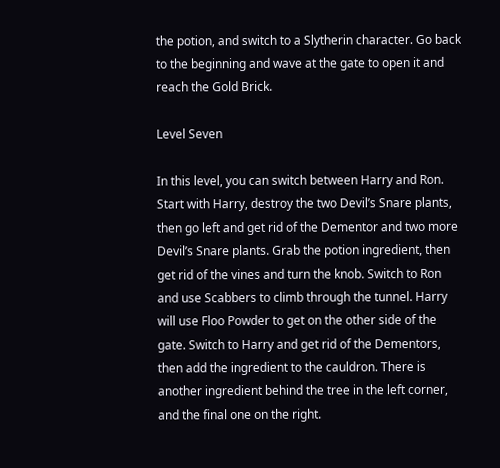the potion, and switch to a Slytherin character. Go back to the beginning and wave at the gate to open it and reach the Gold Brick.

Level Seven

In this level, you can switch between Harry and Ron. Start with Harry, destroy the two Devil’s Snare plants, then go left and get rid of the Dementor and two more Devil’s Snare plants. Grab the potion ingredient, then get rid of the vines and turn the knob. Switch to Ron and use Scabbers to climb through the tunnel. Harry will use Floo Powder to get on the other side of the gate. Switch to Harry and get rid of the Dementors, then add the ingredient to the cauldron. There is another ingredient behind the tree in the left corner, and the final one on the right.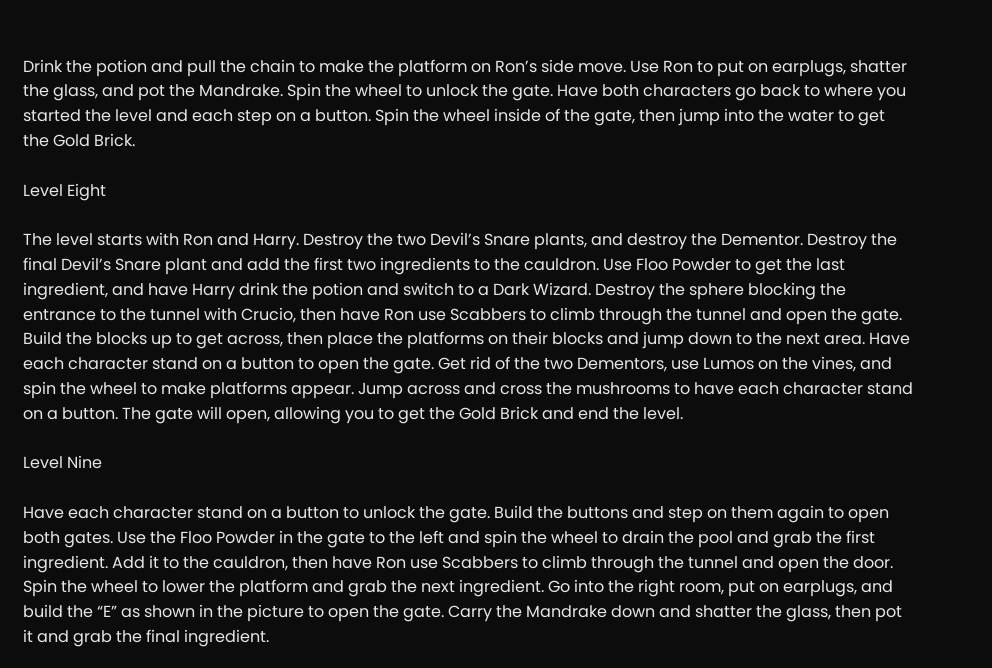Drink the potion and pull the chain to make the platform on Ron’s side move. Use Ron to put on earplugs, shatter the glass, and pot the Mandrake. Spin the wheel to unlock the gate. Have both characters go back to where you started the level and each step on a button. Spin the wheel inside of the gate, then jump into the water to get the Gold Brick.

Level Eight

The level starts with Ron and Harry. Destroy the two Devil’s Snare plants, and destroy the Dementor. Destroy the final Devil’s Snare plant and add the first two ingredients to the cauldron. Use Floo Powder to get the last ingredient, and have Harry drink the potion and switch to a Dark Wizard. Destroy the sphere blocking the entrance to the tunnel with Crucio, then have Ron use Scabbers to climb through the tunnel and open the gate. Build the blocks up to get across, then place the platforms on their blocks and jump down to the next area. Have each character stand on a button to open the gate. Get rid of the two Dementors, use Lumos on the vines, and spin the wheel to make platforms appear. Jump across and cross the mushrooms to have each character stand on a button. The gate will open, allowing you to get the Gold Brick and end the level.

Level Nine

Have each character stand on a button to unlock the gate. Build the buttons and step on them again to open both gates. Use the Floo Powder in the gate to the left and spin the wheel to drain the pool and grab the first ingredient. Add it to the cauldron, then have Ron use Scabbers to climb through the tunnel and open the door. Spin the wheel to lower the platform and grab the next ingredient. Go into the right room, put on earplugs, and build the “E” as shown in the picture to open the gate. Carry the Mandrake down and shatter the glass, then pot it and grab the final ingredient.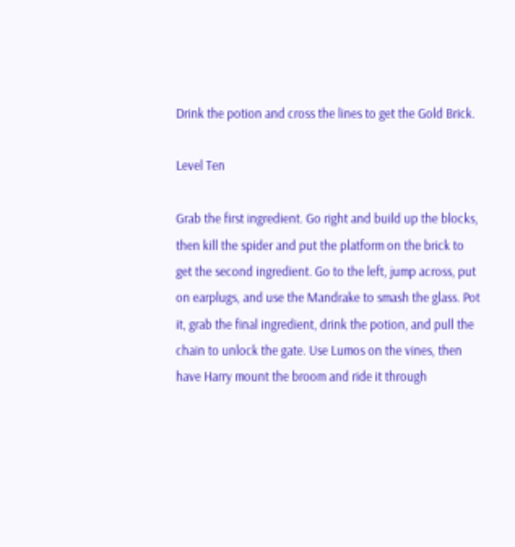Drink the potion and cross the lines to get the Gold Brick.

Level Ten

Grab the first ingredient. Go right and build up the blocks, then kill the spider and put the platform on the brick to get the second ingredient. Go to the left, jump across, put on earplugs, and use the Mandrake to smash the glass. Pot it, grab the final ingredient, drink the potion, and pull the chain to unlock the gate. Use Lumos on the vines, then have Harry mount the broom and ride it through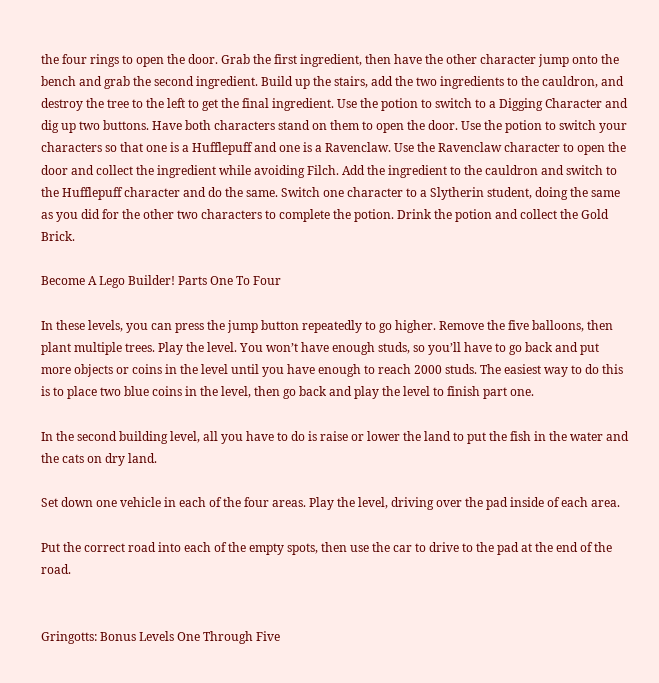the four rings to open the door. Grab the first ingredient, then have the other character jump onto the bench and grab the second ingredient. Build up the stairs, add the two ingredients to the cauldron, and destroy the tree to the left to get the final ingredient. Use the potion to switch to a Digging Character and dig up two buttons. Have both characters stand on them to open the door. Use the potion to switch your characters so that one is a Hufflepuff and one is a Ravenclaw. Use the Ravenclaw character to open the door and collect the ingredient while avoiding Filch. Add the ingredient to the cauldron and switch to the Hufflepuff character and do the same. Switch one character to a Slytherin student, doing the same as you did for the other two characters to complete the potion. Drink the potion and collect the Gold Brick.

Become A Lego Builder! Parts One To Four

In these levels, you can press the jump button repeatedly to go higher. Remove the five balloons, then plant multiple trees. Play the level. You won’t have enough studs, so you’ll have to go back and put more objects or coins in the level until you have enough to reach 2000 studs. The easiest way to do this is to place two blue coins in the level, then go back and play the level to finish part one.

In the second building level, all you have to do is raise or lower the land to put the fish in the water and the cats on dry land.

Set down one vehicle in each of the four areas. Play the level, driving over the pad inside of each area.

Put the correct road into each of the empty spots, then use the car to drive to the pad at the end of the road.


Gringotts: Bonus Levels One Through Five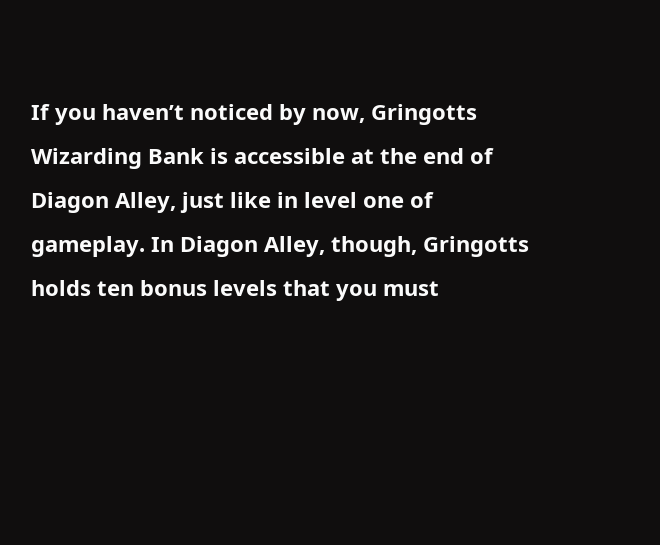If you haven’t noticed by now, Gringotts Wizarding Bank is accessible at the end of Diagon Alley, just like in level one of gameplay. In Diagon Alley, though, Gringotts holds ten bonus levels that you must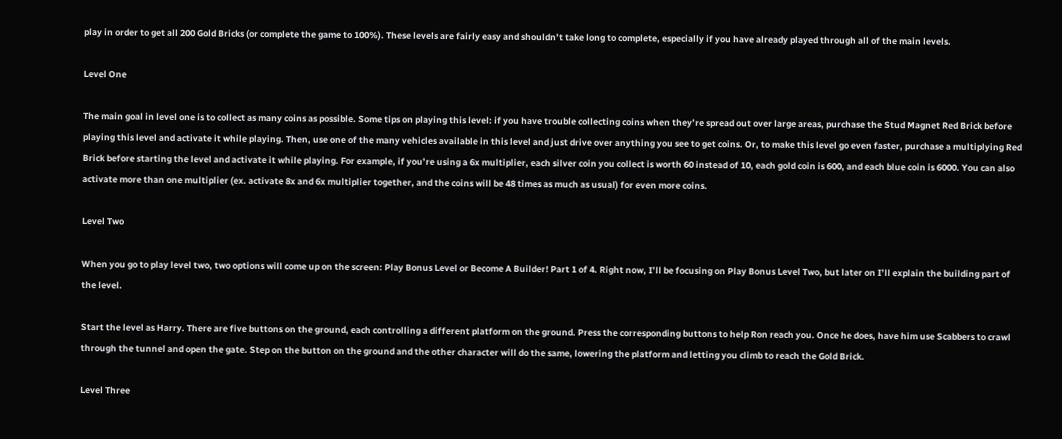play in order to get all 200 Gold Bricks (or complete the game to 100%). These levels are fairly easy and shouldn’t take long to complete, especially if you have already played through all of the main levels.

Level One

The main goal in level one is to collect as many coins as possible. Some tips on playing this level: if you have trouble collecting coins when they’re spread out over large areas, purchase the Stud Magnet Red Brick before playing this level and activate it while playing. Then, use one of the many vehicles available in this level and just drive over anything you see to get coins. Or, to make this level go even faster, purchase a multiplying Red Brick before starting the level and activate it while playing. For example, if you’re using a 6x multiplier, each silver coin you collect is worth 60 instead of 10, each gold coin is 600, and each blue coin is 6000. You can also activate more than one multiplier (ex. activate 8x and 6x multiplier together, and the coins will be 48 times as much as usual) for even more coins.

Level Two

When you go to play level two, two options will come up on the screen: Play Bonus Level or Become A Builder! Part 1 of 4. Right now, I’ll be focusing on Play Bonus Level Two, but later on I’ll explain the building part of the level.

Start the level as Harry. There are five buttons on the ground, each controlling a different platform on the ground. Press the corresponding buttons to help Ron reach you. Once he does, have him use Scabbers to crawl through the tunnel and open the gate. Step on the button on the ground and the other character will do the same, lowering the platform and letting you climb to reach the Gold Brick.

Level Three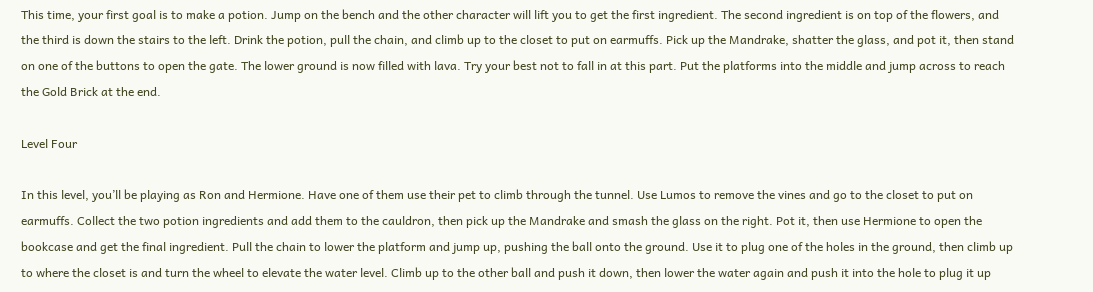This time, your first goal is to make a potion. Jump on the bench and the other character will lift you to get the first ingredient. The second ingredient is on top of the flowers, and the third is down the stairs to the left. Drink the potion, pull the chain, and climb up to the closet to put on earmuffs. Pick up the Mandrake, shatter the glass, and pot it, then stand on one of the buttons to open the gate. The lower ground is now filled with lava. Try your best not to fall in at this part. Put the platforms into the middle and jump across to reach the Gold Brick at the end.

Level Four

In this level, you’ll be playing as Ron and Hermione. Have one of them use their pet to climb through the tunnel. Use Lumos to remove the vines and go to the closet to put on earmuffs. Collect the two potion ingredients and add them to the cauldron, then pick up the Mandrake and smash the glass on the right. Pot it, then use Hermione to open the bookcase and get the final ingredient. Pull the chain to lower the platform and jump up, pushing the ball onto the ground. Use it to plug one of the holes in the ground, then climb up to where the closet is and turn the wheel to elevate the water level. Climb up to the other ball and push it down, then lower the water again and push it into the hole to plug it up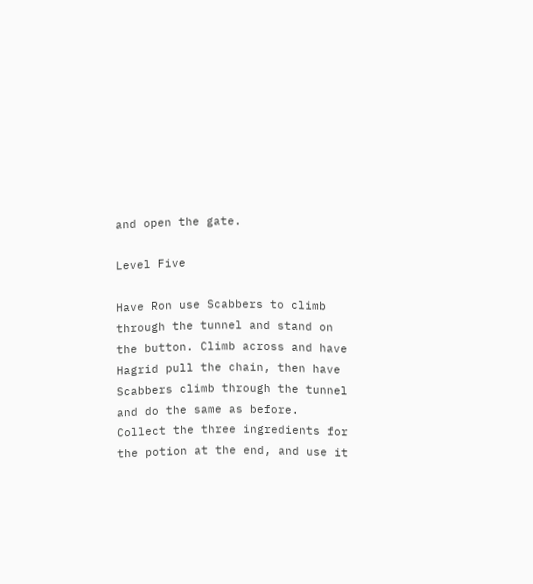and open the gate.

Level Five

Have Ron use Scabbers to climb through the tunnel and stand on the button. Climb across and have Hagrid pull the chain, then have Scabbers climb through the tunnel and do the same as before. Collect the three ingredients for the potion at the end, and use it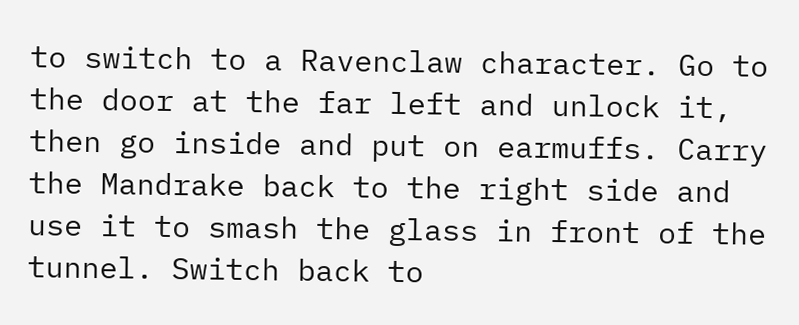to switch to a Ravenclaw character. Go to the door at the far left and unlock it, then go inside and put on earmuffs. Carry the Mandrake back to the right side and use it to smash the glass in front of the tunnel. Switch back to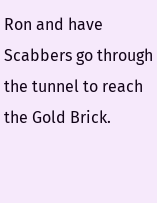Ron and have Scabbers go through the tunnel to reach the Gold Brick.